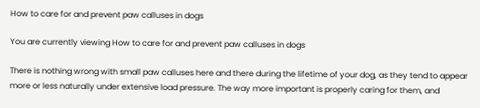How to care for and prevent paw calluses in dogs

You are currently viewing How to care for and prevent paw calluses in dogs

There is nothing wrong with small paw calluses here and there during the lifetime of your dog, as they tend to appear more or less naturally under extensive load pressure. The way more important is properly caring for them, and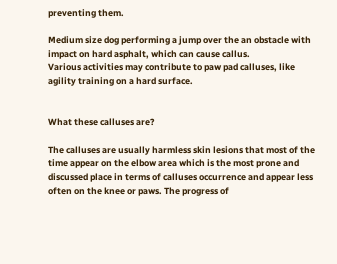preventing them.

Medium size dog performing a jump over the an obstacle with impact on hard asphalt, which can cause callus.
Various activities may contribute to paw pad calluses, like agility training on a hard surface.


What these calluses are?

The calluses are usually harmless skin lesions that most of the time appear on the elbow area which is the most prone and discussed place in terms of calluses occurrence and appear less often on the knee or paws. The progress of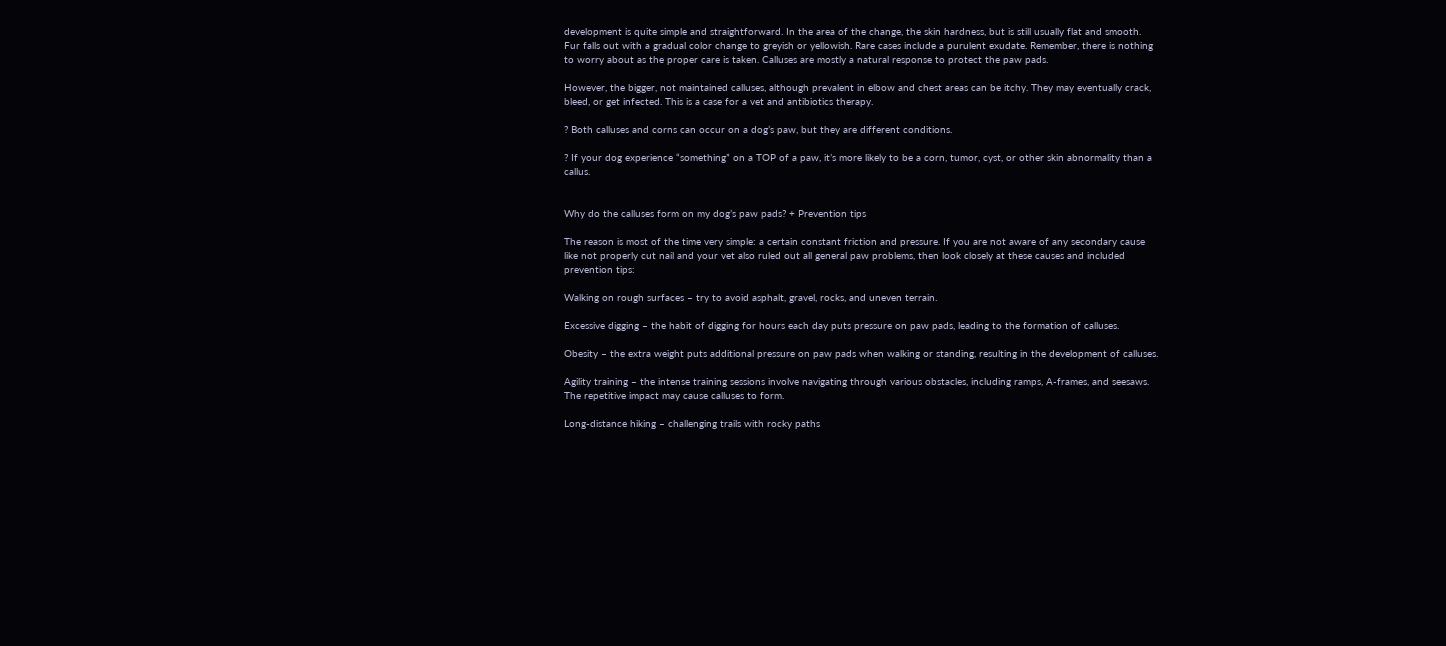development is quite simple and straightforward. In the area of the change, the skin hardness, but is still usually flat and smooth. Fur falls out with a gradual color change to greyish or yellowish. Rare cases include a purulent exudate. Remember, there is nothing to worry about as the proper care is taken. Calluses are mostly a natural response to protect the paw pads.

However, the bigger, not maintained calluses, although prevalent in elbow and chest areas can be itchy. They may eventually crack, bleed, or get infected. This is a case for a vet and antibiotics therapy.

? Both calluses and corns can occur on a dog’s paw, but they are different conditions.

? If your dog experience “something” on a TOP of a paw, it’s more likely to be a corn, tumor, cyst, or other skin abnormality than a callus.


Why do the calluses form on my dog’s paw pads? + Prevention tips

The reason is most of the time very simple: a certain constant friction and pressure. If you are not aware of any secondary cause like not properly cut nail and your vet also ruled out all general paw problems, then look closely at these causes and included prevention tips:

Walking on rough surfaces – try to avoid asphalt, gravel, rocks, and uneven terrain.

Excessive digging – the habit of digging for hours each day puts pressure on paw pads, leading to the formation of calluses.

Obesity – the extra weight puts additional pressure on paw pads when walking or standing, resulting in the development of calluses.

Agility training – the intense training sessions involve navigating through various obstacles, including ramps, A-frames, and seesaws. The repetitive impact may cause calluses to form.

Long-distance hiking – challenging trails with rocky paths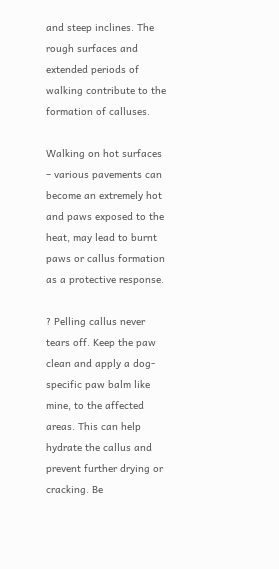and steep inclines. The rough surfaces and extended periods of walking contribute to the formation of calluses.

Walking on hot surfaces – various pavements can become an extremely hot and paws exposed to the heat, may lead to burnt paws or callus formation as a protective response.

? Pelling callus never tears off. Keep the paw clean and apply a dog-specific paw balm like mine, to the affected areas. This can help hydrate the callus and prevent further drying or cracking. Be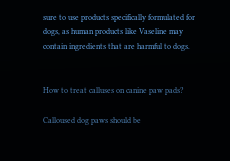sure to use products specifically formulated for dogs, as human products like Vaseline may contain ingredients that are harmful to dogs.


How to treat calluses on canine paw pads?

Calloused dog paws should be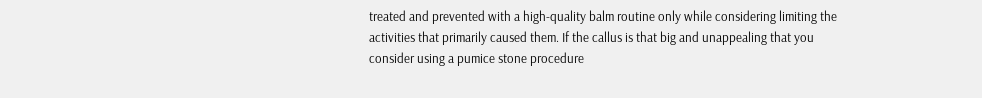treated and prevented with a high-quality balm routine only while considering limiting the activities that primarily caused them. If the callus is that big and unappealing that you consider using a pumice stone procedure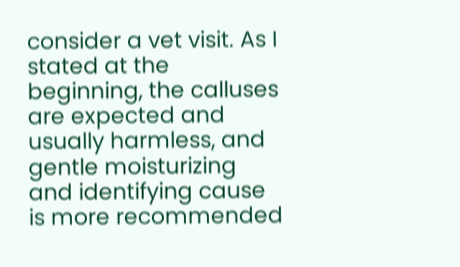consider a vet visit. As I stated at the beginning, the calluses are expected and usually harmless, and gentle moisturizing and identifying cause is more recommended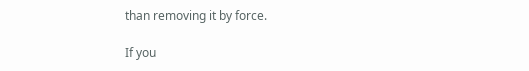than removing it by force.

If you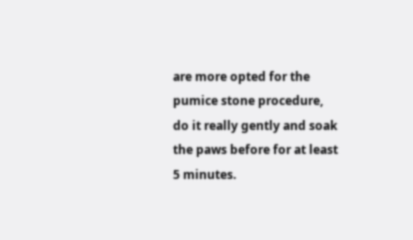are more opted for the pumice stone procedure, do it really gently and soak the paws before for at least 5 minutes.